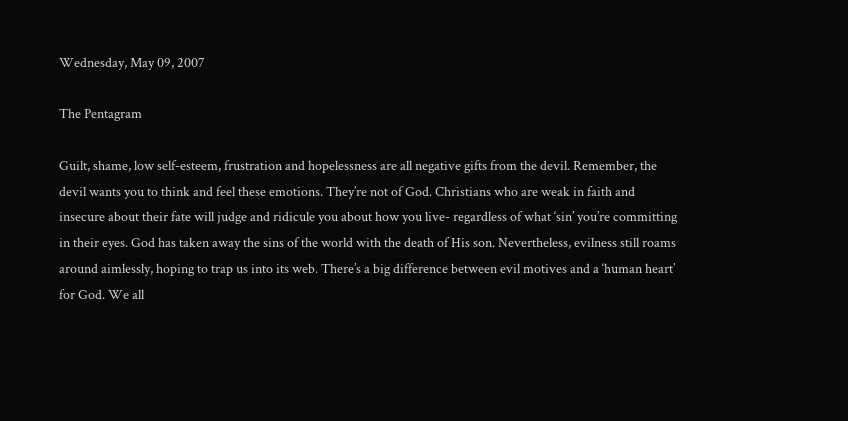Wednesday, May 09, 2007

The Pentagram

Guilt, shame, low self-esteem, frustration and hopelessness are all negative gifts from the devil. Remember, the devil wants you to think and feel these emotions. They’re not of God. Christians who are weak in faith and insecure about their fate will judge and ridicule you about how you live- regardless of what ‘sin’ you’re committing in their eyes. God has taken away the sins of the world with the death of His son. Nevertheless, evilness still roams around aimlessly, hoping to trap us into its web. There’s a big difference between evil motives and a ‘human heart’ for God. We all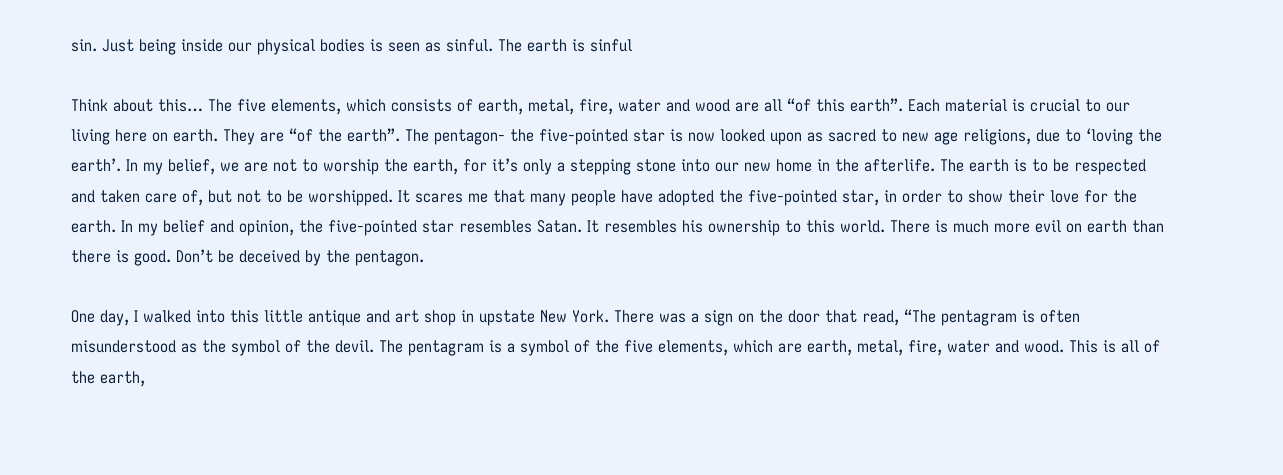sin. Just being inside our physical bodies is seen as sinful. The earth is sinful

Think about this… The five elements, which consists of earth, metal, fire, water and wood are all “of this earth”. Each material is crucial to our living here on earth. They are “of the earth”. The pentagon- the five-pointed star is now looked upon as sacred to new age religions, due to ‘loving the earth’. In my belief, we are not to worship the earth, for it’s only a stepping stone into our new home in the afterlife. The earth is to be respected and taken care of, but not to be worshipped. It scares me that many people have adopted the five-pointed star, in order to show their love for the earth. In my belief and opinion, the five-pointed star resembles Satan. It resembles his ownership to this world. There is much more evil on earth than there is good. Don’t be deceived by the pentagon.

One day, I walked into this little antique and art shop in upstate New York. There was a sign on the door that read, “The pentagram is often misunderstood as the symbol of the devil. The pentagram is a symbol of the five elements, which are earth, metal, fire, water and wood. This is all of the earth,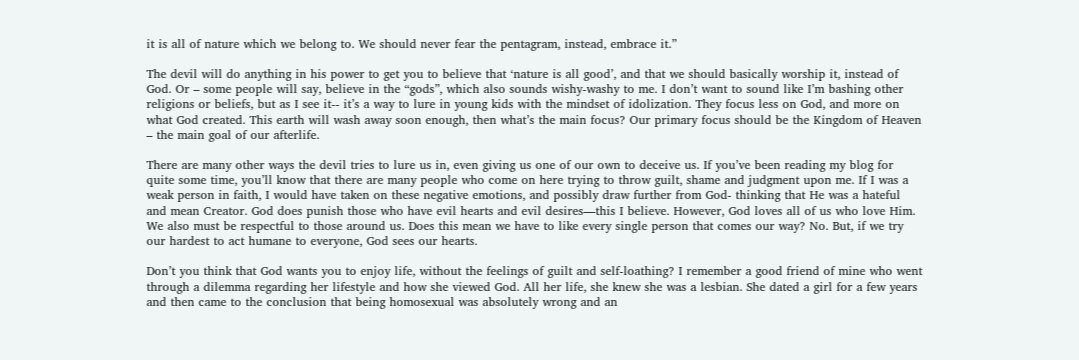it is all of nature which we belong to. We should never fear the pentagram, instead, embrace it.”

The devil will do anything in his power to get you to believe that ‘nature is all good’, and that we should basically worship it, instead of God. Or – some people will say, believe in the “gods”, which also sounds wishy-washy to me. I don’t want to sound like I’m bashing other religions or beliefs, but as I see it-- it’s a way to lure in young kids with the mindset of idolization. They focus less on God, and more on what God created. This earth will wash away soon enough, then what’s the main focus? Our primary focus should be the Kingdom of Heaven – the main goal of our afterlife.

There are many other ways the devil tries to lure us in, even giving us one of our own to deceive us. If you’ve been reading my blog for quite some time, you’ll know that there are many people who come on here trying to throw guilt, shame and judgment upon me. If I was a weak person in faith, I would have taken on these negative emotions, and possibly draw further from God- thinking that He was a hateful and mean Creator. God does punish those who have evil hearts and evil desires—this I believe. However, God loves all of us who love Him. We also must be respectful to those around us. Does this mean we have to like every single person that comes our way? No. But, if we try our hardest to act humane to everyone, God sees our hearts.

Don’t you think that God wants you to enjoy life, without the feelings of guilt and self-loathing? I remember a good friend of mine who went through a dilemma regarding her lifestyle and how she viewed God. All her life, she knew she was a lesbian. She dated a girl for a few years and then came to the conclusion that being homosexual was absolutely wrong and an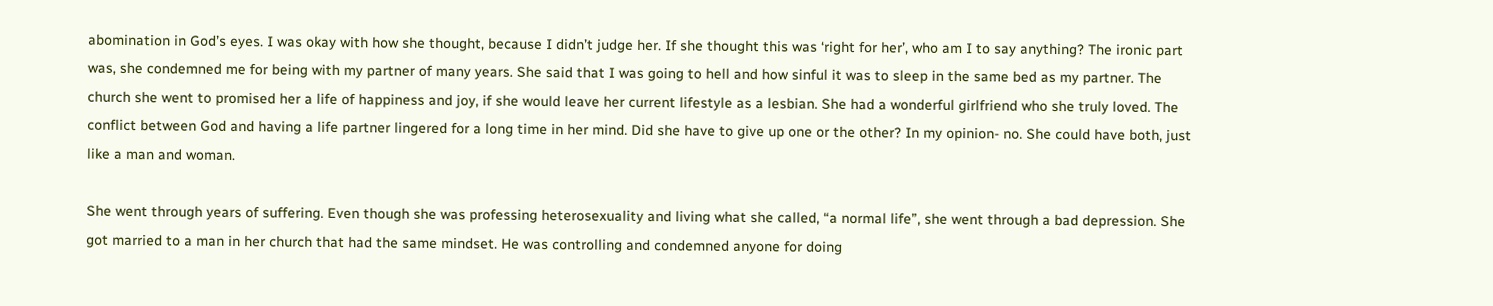abomination in God’s eyes. I was okay with how she thought, because I didn’t judge her. If she thought this was ‘right for her’, who am I to say anything? The ironic part was, she condemned me for being with my partner of many years. She said that I was going to hell and how sinful it was to sleep in the same bed as my partner. The church she went to promised her a life of happiness and joy, if she would leave her current lifestyle as a lesbian. She had a wonderful girlfriend who she truly loved. The conflict between God and having a life partner lingered for a long time in her mind. Did she have to give up one or the other? In my opinion- no. She could have both, just like a man and woman.

She went through years of suffering. Even though she was professing heterosexuality and living what she called, “a normal life”, she went through a bad depression. She got married to a man in her church that had the same mindset. He was controlling and condemned anyone for doing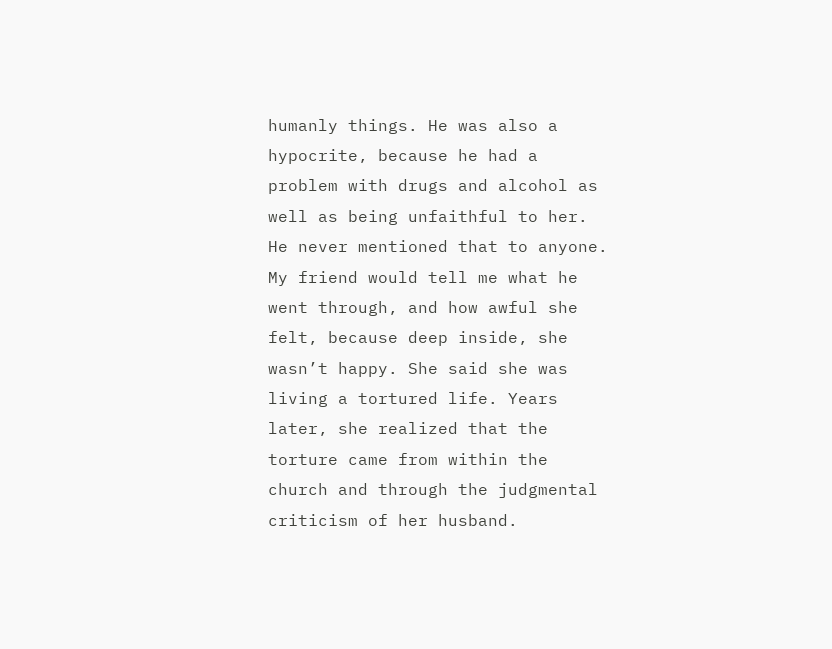humanly things. He was also a hypocrite, because he had a problem with drugs and alcohol as well as being unfaithful to her. He never mentioned that to anyone. My friend would tell me what he went through, and how awful she felt, because deep inside, she wasn’t happy. She said she was living a tortured life. Years later, she realized that the torture came from within the church and through the judgmental criticism of her husband.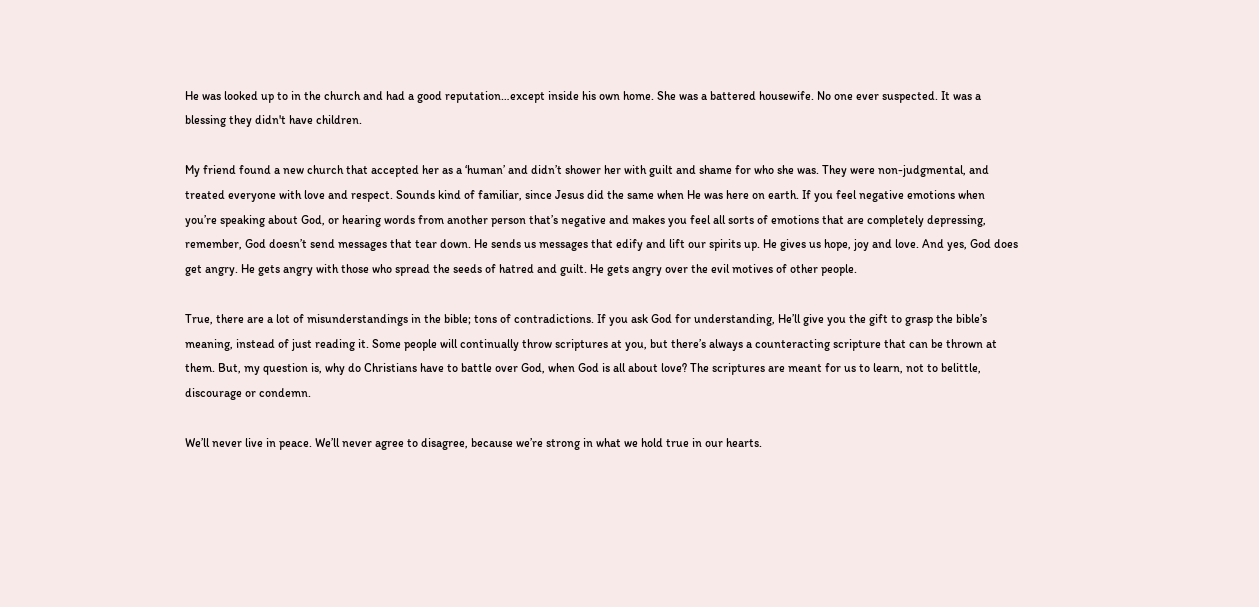He was looked up to in the church and had a good reputation…except inside his own home. She was a battered housewife. No one ever suspected. It was a blessing they didn't have children.

My friend found a new church that accepted her as a ‘human’ and didn’t shower her with guilt and shame for who she was. They were non-judgmental, and treated everyone with love and respect. Sounds kind of familiar, since Jesus did the same when He was here on earth. If you feel negative emotions when you’re speaking about God, or hearing words from another person that’s negative and makes you feel all sorts of emotions that are completely depressing, remember, God doesn’t send messages that tear down. He sends us messages that edify and lift our spirits up. He gives us hope, joy and love. And yes, God does get angry. He gets angry with those who spread the seeds of hatred and guilt. He gets angry over the evil motives of other people.

True, there are a lot of misunderstandings in the bible; tons of contradictions. If you ask God for understanding, He’ll give you the gift to grasp the bible’s meaning, instead of just reading it. Some people will continually throw scriptures at you, but there’s always a counteracting scripture that can be thrown at them. But, my question is, why do Christians have to battle over God, when God is all about love? The scriptures are meant for us to learn, not to belittle, discourage or condemn.

We’ll never live in peace. We’ll never agree to disagree, because we’re strong in what we hold true in our hearts.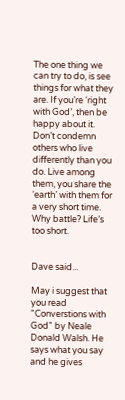The one thing we can try to do, is see things for what they are. If you’re ‘right with God’, then be happy about it. Don’t condemn others who live differently than you do. Live among them, you share the ‘earth’ with them for a very short time. Why battle? Life’s too short.


Dave said...

May i suggest that you read "Converstions with God" by Neale Donald Walsh. He says what you say and he gives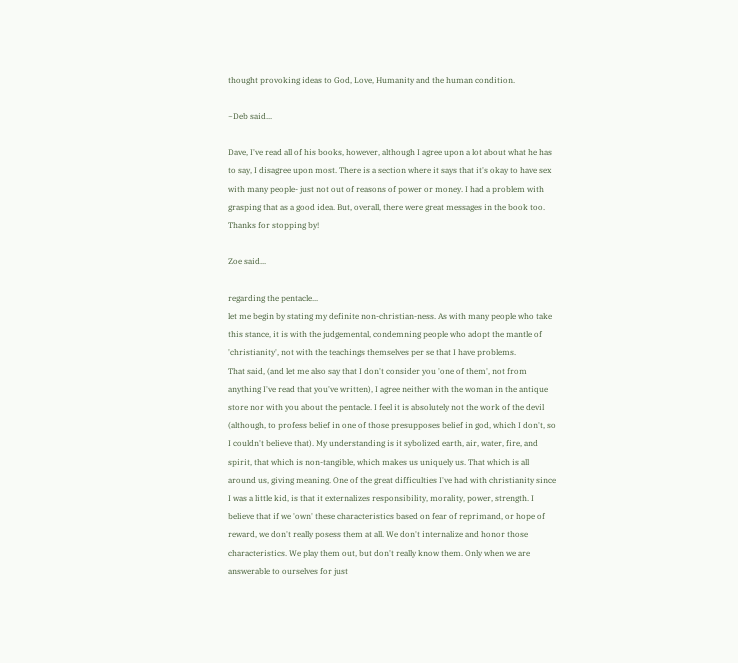thought provoking ideas to God, Love, Humanity and the human condition.

~Deb said...

Dave, I've read all of his books, however, although I agree upon a lot about what he has to say, I disagree upon most. There is a section where it says that it's okay to have sex with many people- just not out of reasons of power or money. I had a problem with grasping that as a good idea. But, overall, there were great messages in the book too. Thanks for stopping by!

Zoe said...

regarding the pentacle...
let me begin by stating my definite non-christian-ness. As with many people who take this stance, it is with the judgemental, condemning people who adopt the mantle of 'christianity', not with the teachings themselves per se that I have problems.
That said, (and let me also say that I don't consider you 'one of them', not from anything I've read that you've written), I agree neither with the woman in the antique store nor with you about the pentacle. I feel it is absolutely not the work of the devil (although, to profess belief in one of those presupposes belief in god, which I don't, so I couldn't believe that). My understanding is it sybolized earth, air, water, fire, and spirit, that which is non-tangible, which makes us uniquely us. That which is all around us, giving meaning. One of the great difficulties I've had with christianity since I was a little kid, is that it externalizes responsibility, morality, power, strength. I believe that if we 'own' these characteristics based on fear of reprimand, or hope of reward, we don't really posess them at all. We don't internalize and honor those characteristics. We play them out, but don't really know them. Only when we are answerable to ourselves for just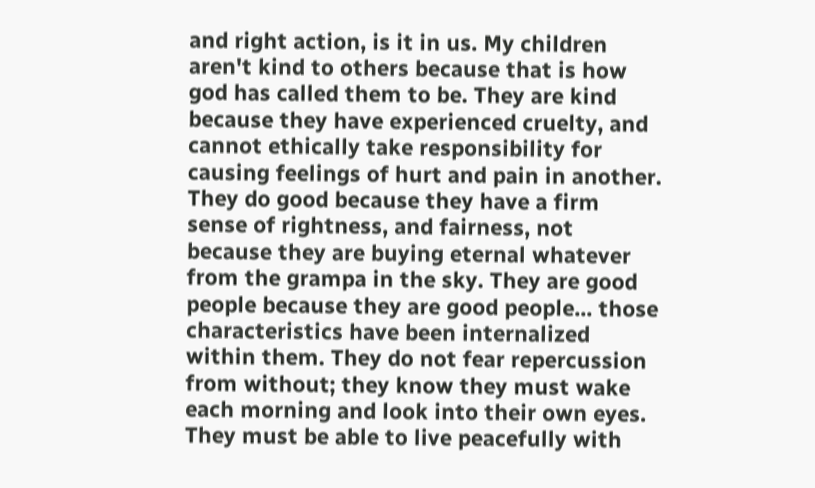and right action, is it in us. My children aren't kind to others because that is how god has called them to be. They are kind because they have experienced cruelty, and cannot ethically take responsibility for causing feelings of hurt and pain in another. They do good because they have a firm sense of rightness, and fairness, not because they are buying eternal whatever from the grampa in the sky. They are good people because they are good people... those characteristics have been internalized within them. They do not fear repercussion from without; they know they must wake each morning and look into their own eyes. They must be able to live peacefully with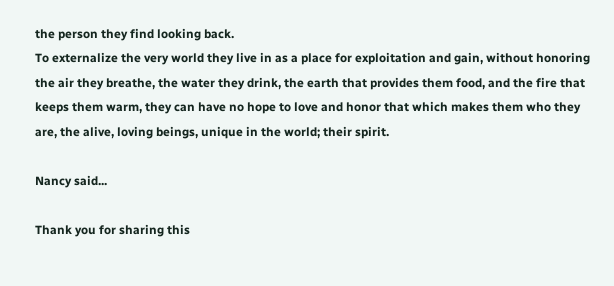the person they find looking back.
To externalize the very world they live in as a place for exploitation and gain, without honoring the air they breathe, the water they drink, the earth that provides them food, and the fire that keeps them warm, they can have no hope to love and honor that which makes them who they are, the alive, loving beings, unique in the world; their spirit.

Nancy said...

Thank you for sharing this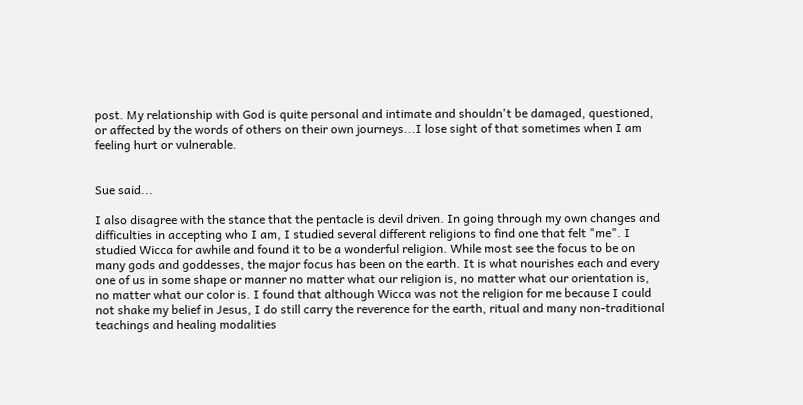post. My relationship with God is quite personal and intimate and shouldn't be damaged, questioned, or affected by the words of others on their own journeys...I lose sight of that sometimes when I am feeling hurt or vulnerable.


Sue said...

I also disagree with the stance that the pentacle is devil driven. In going through my own changes and difficulties in accepting who I am, I studied several different religions to find one that felt "me". I studied Wicca for awhile and found it to be a wonderful religion. While most see the focus to be on many gods and goddesses, the major focus has been on the earth. It is what nourishes each and every one of us in some shape or manner no matter what our religion is, no matter what our orientation is, no matter what our color is. I found that although Wicca was not the religion for me because I could not shake my belief in Jesus, I do still carry the reverence for the earth, ritual and many non-traditional teachings and healing modalities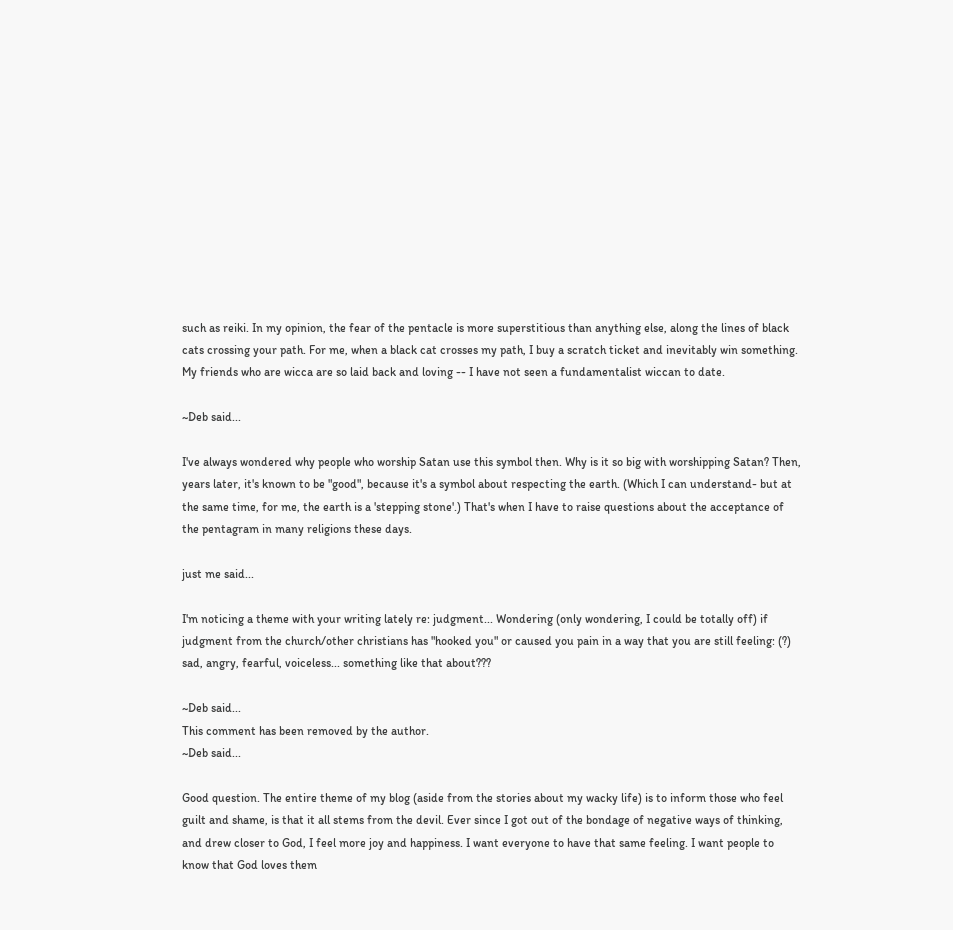such as reiki. In my opinion, the fear of the pentacle is more superstitious than anything else, along the lines of black cats crossing your path. For me, when a black cat crosses my path, I buy a scratch ticket and inevitably win something. My friends who are wicca are so laid back and loving -- I have not seen a fundamentalist wiccan to date.

~Deb said...

I've always wondered why people who worship Satan use this symbol then. Why is it so big with worshipping Satan? Then, years later, it's known to be "good", because it's a symbol about respecting the earth. (Which I can understand- but at the same time, for me, the earth is a 'stepping stone'.) That's when I have to raise questions about the acceptance of the pentagram in many religions these days.

just me said...

I'm noticing a theme with your writing lately re: judgment... Wondering (only wondering, I could be totally off) if judgment from the church/other christians has "hooked you" or caused you pain in a way that you are still feeling: (?) sad, angry, fearful, voiceless... something like that about???

~Deb said...
This comment has been removed by the author.
~Deb said...

Good question. The entire theme of my blog (aside from the stories about my wacky life) is to inform those who feel guilt and shame, is that it all stems from the devil. Ever since I got out of the bondage of negative ways of thinking, and drew closer to God, I feel more joy and happiness. I want everyone to have that same feeling. I want people to know that God loves them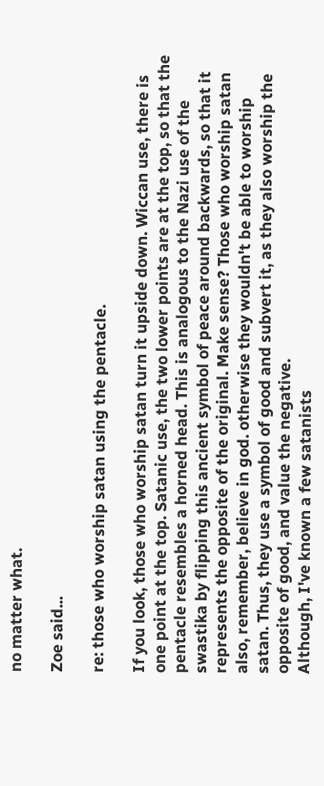no matter what.

Zoe said...

re: those who worship satan using the pentacle.

If you look, those who worship satan turn it upside down. Wiccan use, there is one point at the top. Satanic use, the two lower points are at the top, so that the pentacle resembles a horned head. This is analogous to the Nazi use of the swastika by flipping this ancient symbol of peace around backwards, so that it represents the opposite of the original. Make sense? Those who worship satan also, remember, believe in god. otherwise they wouldn't be able to worship satan. Thus, they use a symbol of good and subvert it, as they also worship the opposite of good, and value the negative.
Although, I've known a few satanists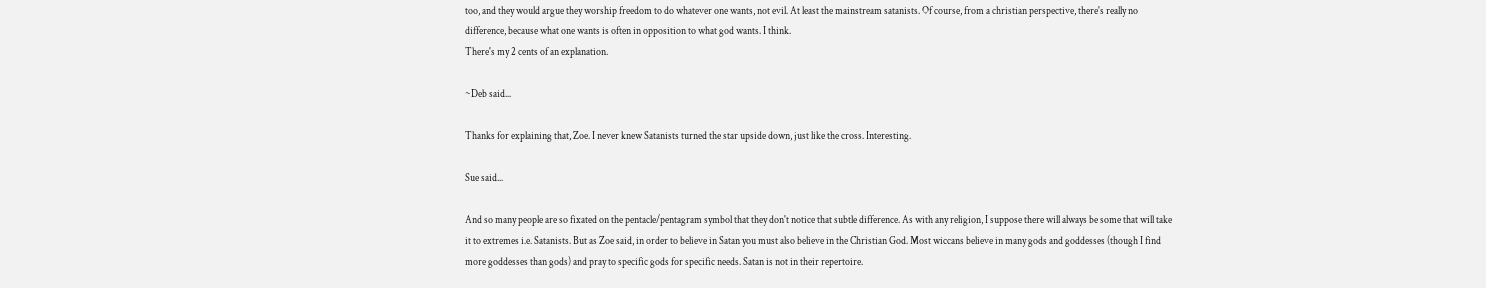too, and they would argue they worship freedom to do whatever one wants, not evil. At least the mainstream satanists. Of course, from a christian perspective, there's really no difference, because what one wants is often in opposition to what god wants. I think.
There's my 2 cents of an explanation.

~Deb said...

Thanks for explaining that, Zoe. I never knew Satanists turned the star upside down, just like the cross. Interesting.

Sue said...

And so many people are so fixated on the pentacle/pentagram symbol that they don't notice that subtle difference. As with any religion, I suppose there will always be some that will take it to extremes i.e. Satanists. But as Zoe said, in order to believe in Satan you must also believe in the Christian God. Most wiccans believe in many gods and goddesses (though I find more goddesses than gods) and pray to specific gods for specific needs. Satan is not in their repertoire.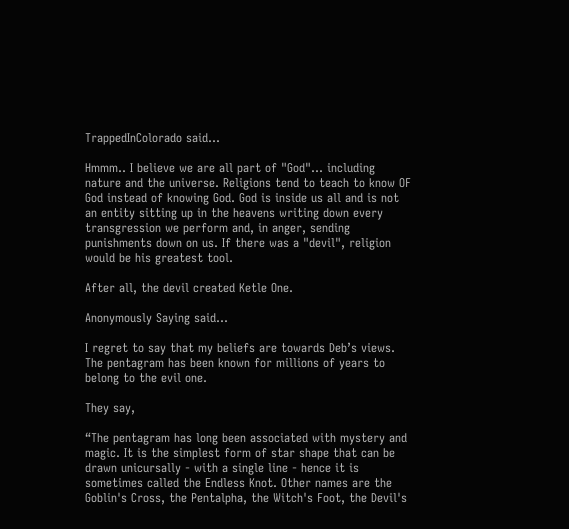TrappedInColorado said...

Hmmm.. I believe we are all part of "God"... including nature and the universe. Religions tend to teach to know OF God instead of knowing God. God is inside us all and is not an entity sitting up in the heavens writing down every transgression we perform and, in anger, sending punishments down on us. If there was a "devil", religion would be his greatest tool.

After all, the devil created Ketle One.

Anonymously Saying said...

I regret to say that my beliefs are towards Deb’s views. The pentagram has been known for millions of years to belong to the evil one.

They say,

“The pentagram has long been associated with mystery and magic. It is the simplest form of star shape that can be drawn unicursally - with a single line - hence it is sometimes called the Endless Knot. Other names are the Goblin's Cross, the Pentalpha, the Witch's Foot, the Devil's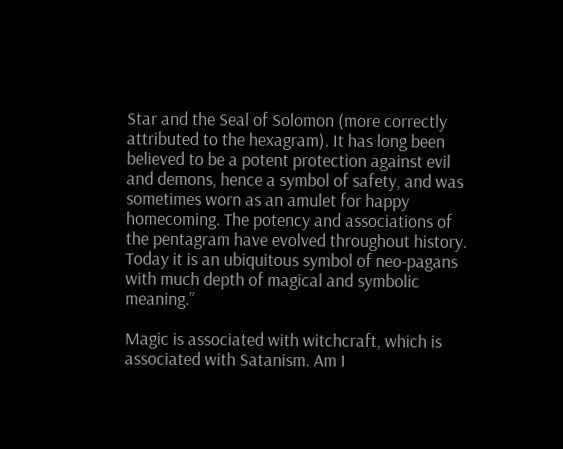Star and the Seal of Solomon (more correctly attributed to the hexagram). It has long been believed to be a potent protection against evil and demons, hence a symbol of safety, and was sometimes worn as an amulet for happy homecoming. The potency and associations of the pentagram have evolved throughout history. Today it is an ubiquitous symbol of neo-pagans with much depth of magical and symbolic meaning.”

Magic is associated with witchcraft, which is associated with Satanism. Am I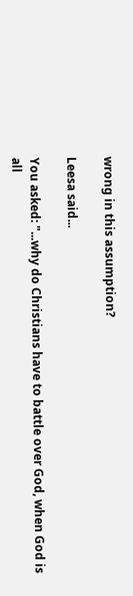wrong in this assumption?

Leesa said...

You asked: "...why do Christians have to battle over God, when God is all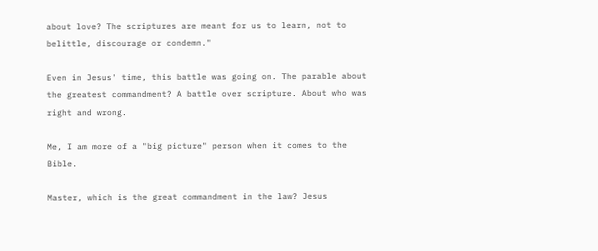about love? The scriptures are meant for us to learn, not to belittle, discourage or condemn."

Even in Jesus' time, this battle was going on. The parable about the greatest commandment? A battle over scripture. About who was right and wrong.

Me, I am more of a "big picture" person when it comes to the Bible.

Master, which is the great commandment in the law? Jesus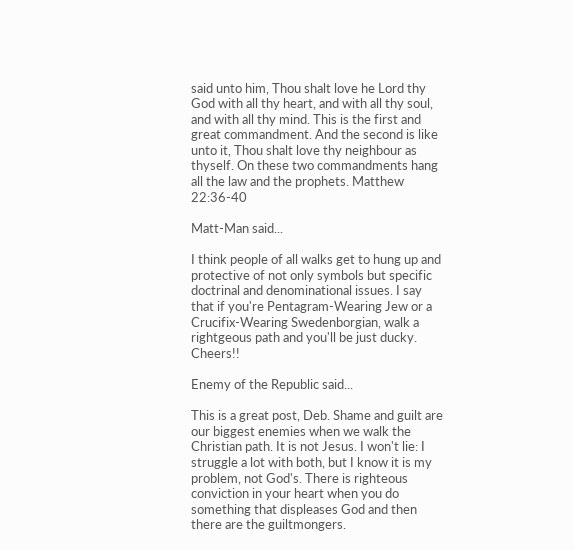said unto him, Thou shalt love he Lord thy God with all thy heart, and with all thy soul, and with all thy mind. This is the first and great commandment. And the second is like unto it, Thou shalt love thy neighbour as thyself. On these two commandments hang all the law and the prophets. Matthew 22:36-40

Matt-Man said...

I think people of all walks get to hung up and protective of not only symbols but specific doctrinal and denominational issues. I say that if you're Pentagram-Wearing Jew or a Crucifix-Wearing Swedenborgian, walk a rightgeous path and you'll be just ducky. Cheers!!

Enemy of the Republic said...

This is a great post, Deb. Shame and guilt are our biggest enemies when we walk the Christian path. It is not Jesus. I won't lie: I struggle a lot with both, but I know it is my problem, not God's. There is righteous conviction in your heart when you do something that displeases God and then there are the guiltmongers.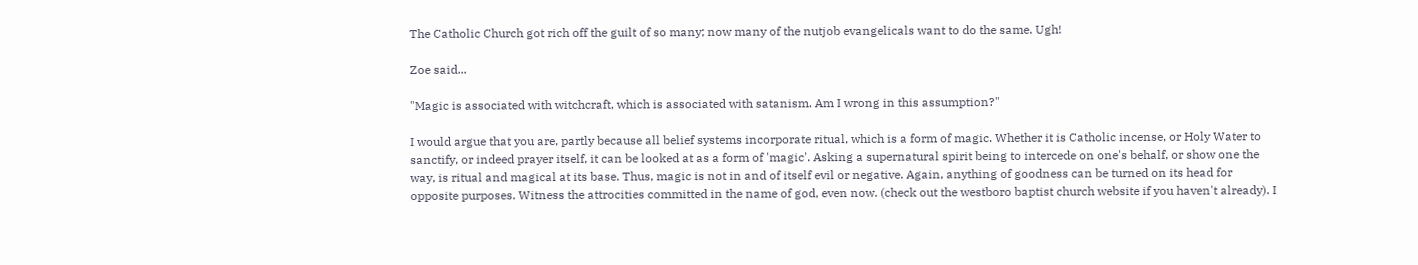The Catholic Church got rich off the guilt of so many; now many of the nutjob evangelicals want to do the same. Ugh!

Zoe said...

"Magic is associated with witchcraft, which is associated with satanism. Am I wrong in this assumption?"

I would argue that you are, partly because all belief systems incorporate ritual, which is a form of magic. Whether it is Catholic incense, or Holy Water to sanctify, or indeed prayer itself, it can be looked at as a form of 'magic'. Asking a supernatural spirit being to intercede on one's behalf, or show one the way, is ritual and magical at its base. Thus, magic is not in and of itself evil or negative. Again, anything of goodness can be turned on its head for opposite purposes. Witness the attrocities committed in the name of god, even now. (check out the westboro baptist church website if you haven't already). I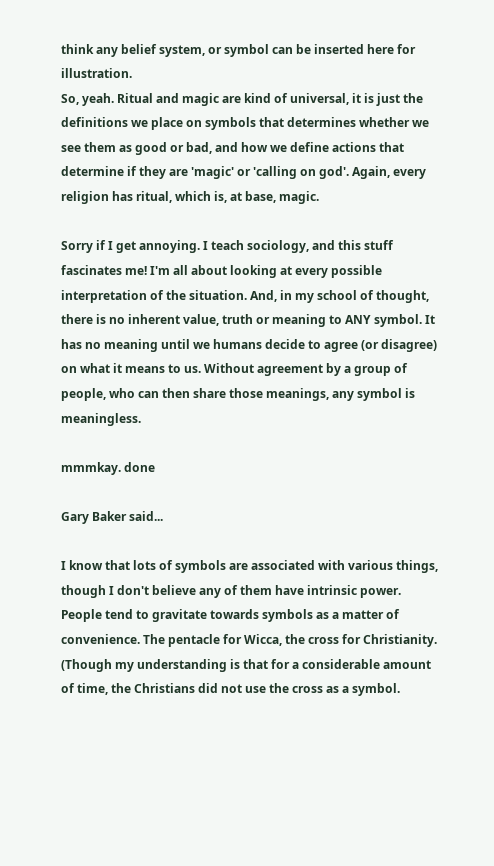think any belief system, or symbol can be inserted here for illustration.
So, yeah. Ritual and magic are kind of universal, it is just the definitions we place on symbols that determines whether we see them as good or bad, and how we define actions that determine if they are 'magic' or 'calling on god'. Again, every religion has ritual, which is, at base, magic.

Sorry if I get annoying. I teach sociology, and this stuff fascinates me! I'm all about looking at every possible interpretation of the situation. And, in my school of thought, there is no inherent value, truth or meaning to ANY symbol. It has no meaning until we humans decide to agree (or disagree) on what it means to us. Without agreement by a group of people, who can then share those meanings, any symbol is meaningless.

mmmkay. done

Gary Baker said...

I know that lots of symbols are associated with various things, though I don't believe any of them have intrinsic power. People tend to gravitate towards symbols as a matter of convenience. The pentacle for Wicca, the cross for Christianity. (Though my understanding is that for a considerable amount of time, the Christians did not use the cross as a symbol.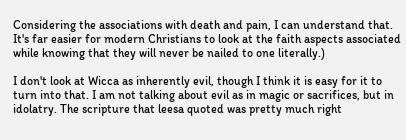Considering the associations with death and pain, I can understand that. It's far easier for modern Christians to look at the faith aspects associated while knowing that they will never be nailed to one literally.)

I don't look at Wicca as inherently evil, though I think it is easy for it to turn into that. I am not talking about evil as in magic or sacrifices, but in idolatry. The scripture that leesa quoted was pretty much right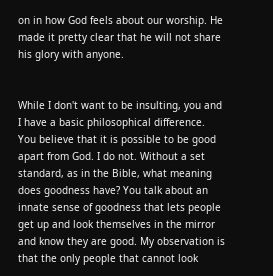on in how God feels about our worship. He made it pretty clear that he will not share his glory with anyone.


While I don't want to be insulting, you and I have a basic philosophical difference. You believe that it is possible to be good apart from God. I do not. Without a set standard, as in the Bible, what meaning does goodness have? You talk about an innate sense of goodness that lets people get up and look themselves in the mirror and know they are good. My observation is that the only people that cannot look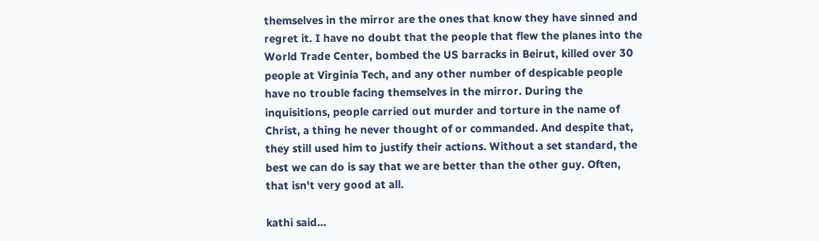themselves in the mirror are the ones that know they have sinned and regret it. I have no doubt that the people that flew the planes into the World Trade Center, bombed the US barracks in Beirut, killed over 30 people at Virginia Tech, and any other number of despicable people have no trouble facing themselves in the mirror. During the inquisitions, people carried out murder and torture in the name of Christ, a thing he never thought of or commanded. And despite that, they still used him to justify their actions. Without a set standard, the best we can do is say that we are better than the other guy. Often, that isn't very good at all.

kathi said...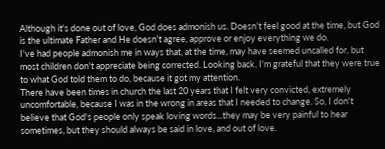Although it's done out of love, God does admonish us. Doesn't feel good at the time, but God is the ultimate Father and He doesn't agree, approve or enjoy everything we do.
I've had people admonish me in ways that, at the time, may have seemed uncalled for, but most children don't appreciate being corrected. Looking back, I'm grateful that they were true to what God told them to do, because it got my attention.
There have been times in church the last 20 years that I felt very convicted, extremely uncomfortable, because I was in the wrong in areas that I needed to change. So, I don't believe that God's people only speak loving words...they may be very painful to hear sometimes, but they should always be said in love, and out of love.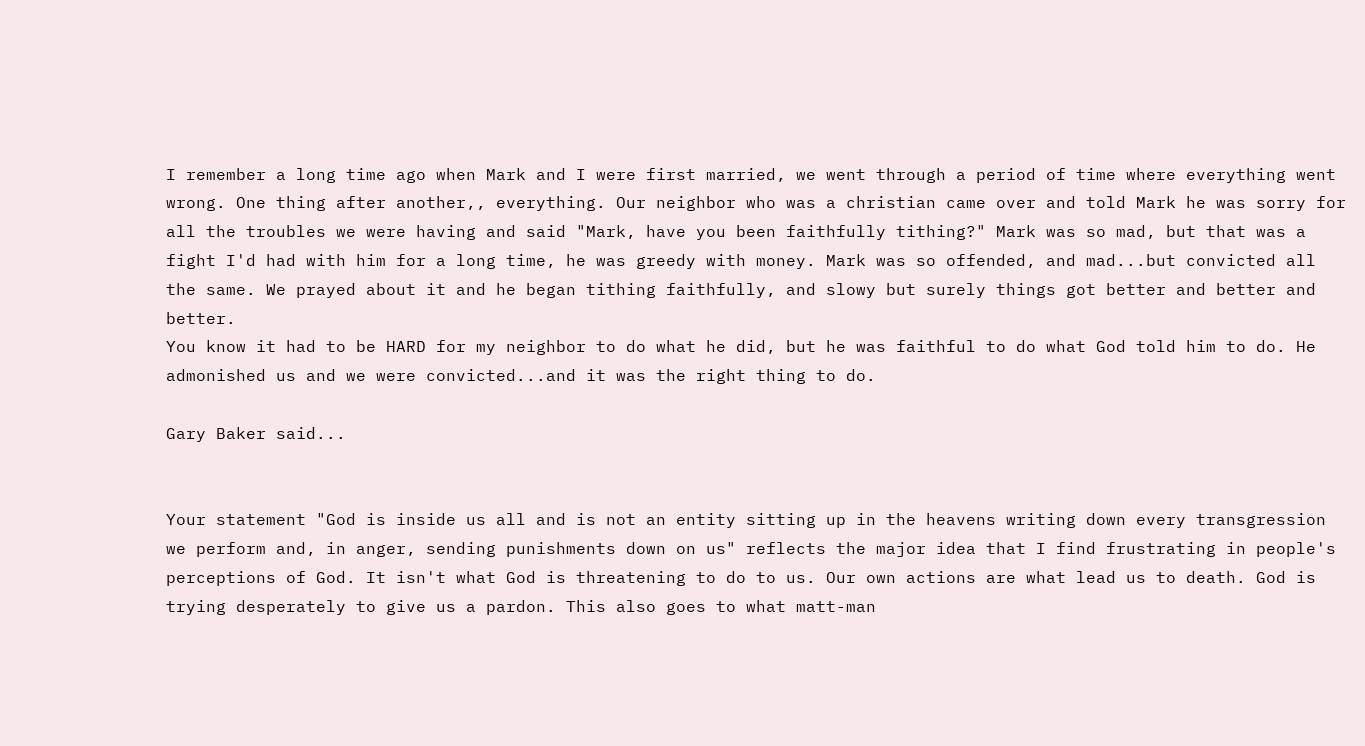I remember a long time ago when Mark and I were first married, we went through a period of time where everything went wrong. One thing after another,, everything. Our neighbor who was a christian came over and told Mark he was sorry for all the troubles we were having and said "Mark, have you been faithfully tithing?" Mark was so mad, but that was a fight I'd had with him for a long time, he was greedy with money. Mark was so offended, and mad...but convicted all the same. We prayed about it and he began tithing faithfully, and slowy but surely things got better and better and better.
You know it had to be HARD for my neighbor to do what he did, but he was faithful to do what God told him to do. He admonished us and we were convicted...and it was the right thing to do.

Gary Baker said...


Your statement "God is inside us all and is not an entity sitting up in the heavens writing down every transgression we perform and, in anger, sending punishments down on us" reflects the major idea that I find frustrating in people's perceptions of God. It isn't what God is threatening to do to us. Our own actions are what lead us to death. God is trying desperately to give us a pardon. This also goes to what matt-man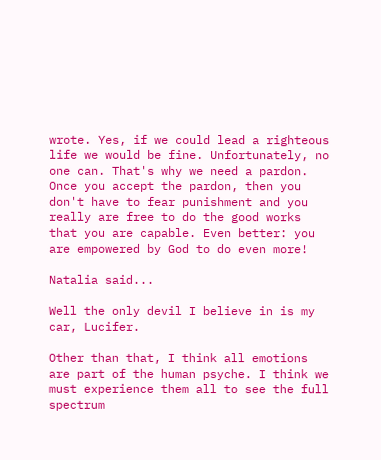wrote. Yes, if we could lead a righteous life we would be fine. Unfortunately, no one can. That's why we need a pardon. Once you accept the pardon, then you don't have to fear punishment and you really are free to do the good works that you are capable. Even better: you are empowered by God to do even more!

Natalia said...

Well the only devil I believe in is my car, Lucifer.

Other than that, I think all emotions are part of the human psyche. I think we must experience them all to see the full spectrum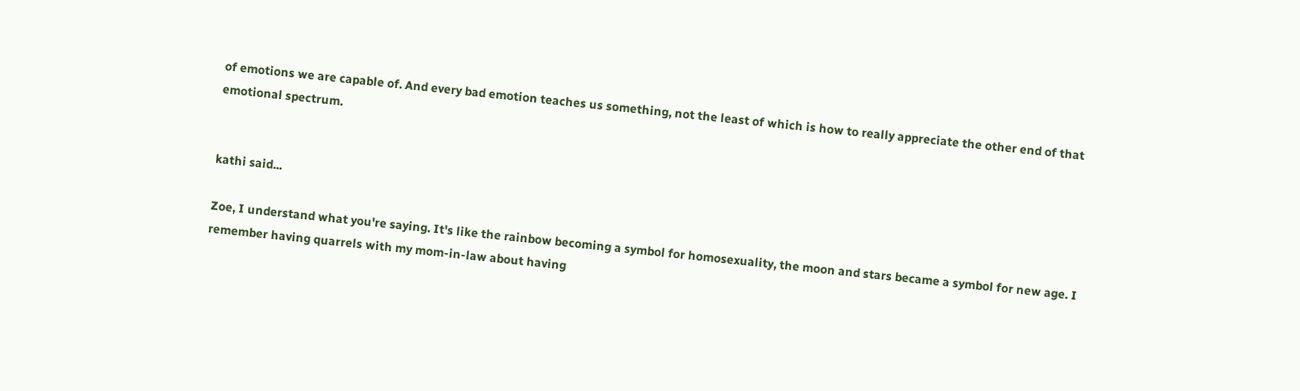of emotions we are capable of. And every bad emotion teaches us something, not the least of which is how to really appreciate the other end of that emotional spectrum.


kathi said...

Zoe, I understand what you're saying. It's like the rainbow becoming a symbol for homosexuality, the moon and stars became a symbol for new age. I remember having quarrels with my mom-in-law about having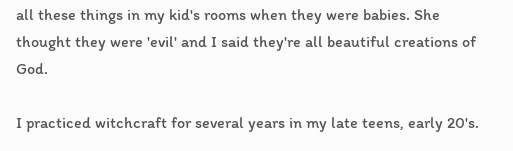all these things in my kid's rooms when they were babies. She thought they were 'evil' and I said they're all beautiful creations of God.

I practiced witchcraft for several years in my late teens, early 20's.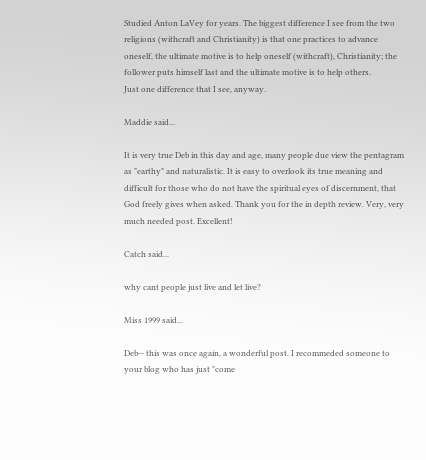Studied Anton LaVey for years. The biggest difference I see from the two religions (withcraft and Christianity) is that one practices to advance oneself, the ultimate motive is to help oneself (withcraft), Christianity; the follower puts himself last and the ultimate motive is to help others.
Just one difference that I see, anyway.

Maddie said...

It is very true Deb in this day and age, many people due view the pentagram as "earthy" and naturalistic. It is easy to overlook its true meaning and difficult for those who do not have the spiritual eyes of discernment, that God freely gives when asked. Thank you for the in depth review. Very, very much needed post. Excellent!

Catch said...

why cant people just live and let live?

Miss 1999 said...

Deb-- this was once again, a wonderful post. I recommeded someone to your blog who has just "come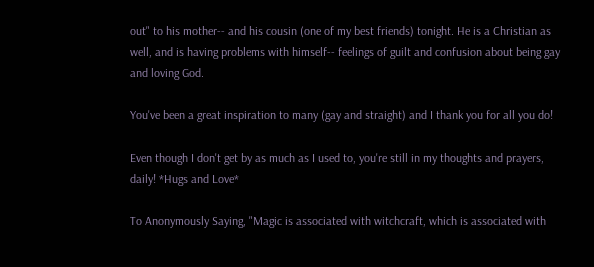out" to his mother-- and his cousin (one of my best friends) tonight. He is a Christian as well, and is having problems with himself-- feelings of guilt and confusion about being gay and loving God.

You've been a great inspiration to many (gay and straight) and I thank you for all you do!

Even though I don't get by as much as I used to, you're still in my thoughts and prayers, daily! *Hugs and Love*

To Anonymously Saying, "Magic is associated with witchcraft, which is associated with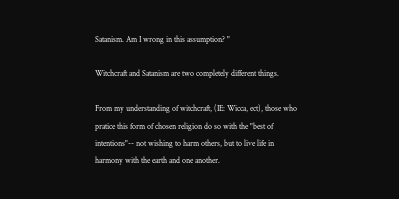Satanism. Am I wrong in this assumption? "

Witchcraft and Satanism are two completely different things.

From my understanding of witchcraft, (IE: Wicca, ect), those who pratice this form of chosen religion do so with the "best of intentions"-- not wishing to harm others, but to live life in harmony with the earth and one another.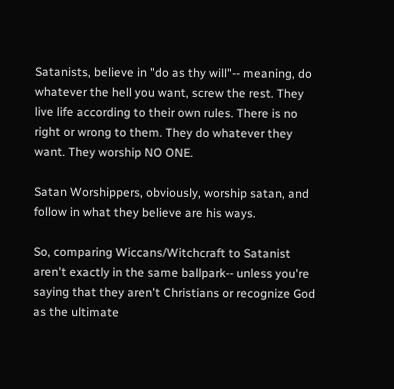Satanists, believe in "do as thy will"-- meaning, do whatever the hell you want, screw the rest. They live life according to their own rules. There is no right or wrong to them. They do whatever they want. They worship NO ONE.

Satan Worshippers, obviously, worship satan, and follow in what they believe are his ways.

So, comparing Wiccans/Witchcraft to Satanist aren't exactly in the same ballpark-- unless you're saying that they aren't Christians or recognize God as the ultimate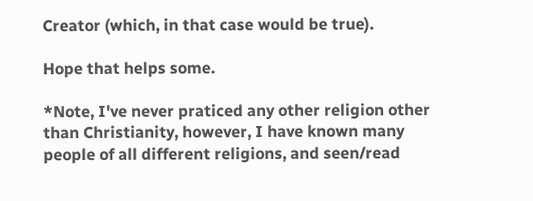Creator (which, in that case would be true).

Hope that helps some.

*Note, I've never praticed any other religion other than Christianity, however, I have known many people of all different religions, and seen/read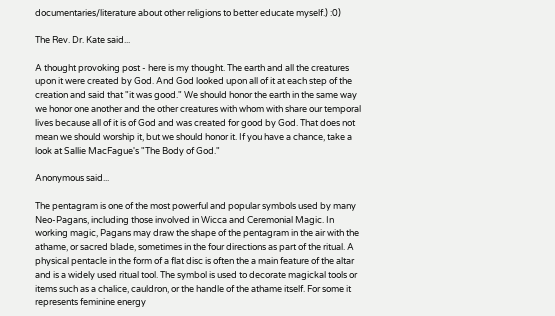documentaries/literature about other religions to better educate myself.) :0)

The Rev. Dr. Kate said...

A thought provoking post - here is my thought. The earth and all the creatures upon it were created by God. And God looked upon all of it at each step of the creation and said that "it was good." We should honor the earth in the same way we honor one another and the other creatures with whom with share our temporal lives because all of it is of God and was created for good by God. That does not mean we should worship it, but we should honor it. If you have a chance, take a look at Sallie MacFague's "The Body of God."

Anonymous said...

The pentagram is one of the most powerful and popular symbols used by many Neo-Pagans, including those involved in Wicca and Ceremonial Magic. In working magic, Pagans may draw the shape of the pentagram in the air with the athame, or sacred blade, sometimes in the four directions as part of the ritual. A physical pentacle in the form of a flat disc is often the a main feature of the altar and is a widely used ritual tool. The symbol is used to decorate magickal tools or items such as a chalice, cauldron, or the handle of the athame itself. For some it represents feminine energy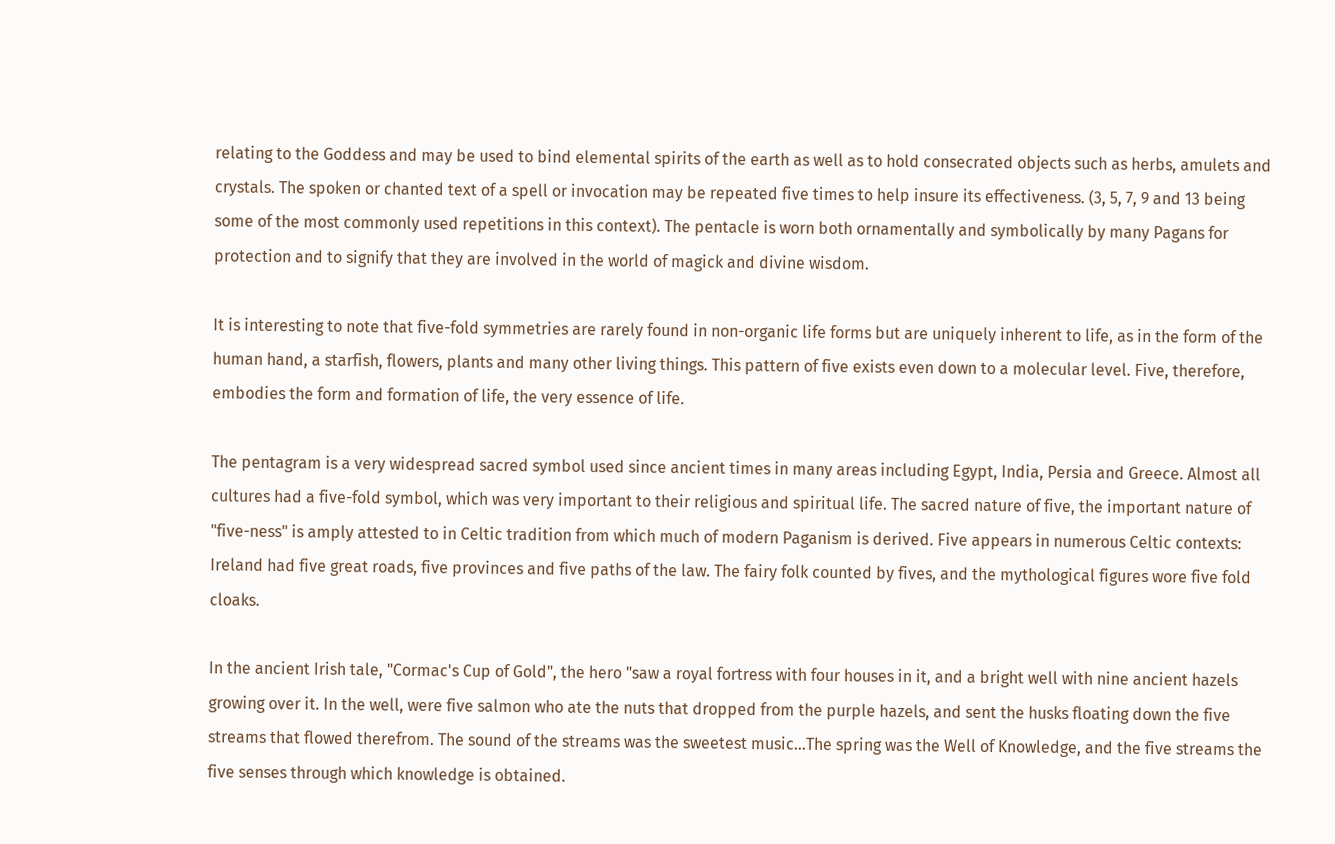relating to the Goddess and may be used to bind elemental spirits of the earth as well as to hold consecrated objects such as herbs, amulets and crystals. The spoken or chanted text of a spell or invocation may be repeated five times to help insure its effectiveness. (3, 5, 7, 9 and 13 being some of the most commonly used repetitions in this context). The pentacle is worn both ornamentally and symbolically by many Pagans for protection and to signify that they are involved in the world of magick and divine wisdom.

It is interesting to note that five-fold symmetries are rarely found in non-organic life forms but are uniquely inherent to life, as in the form of the human hand, a starfish, flowers, plants and many other living things. This pattern of five exists even down to a molecular level. Five, therefore, embodies the form and formation of life, the very essence of life.

The pentagram is a very widespread sacred symbol used since ancient times in many areas including Egypt, India, Persia and Greece. Almost all cultures had a five-fold symbol, which was very important to their religious and spiritual life. The sacred nature of five, the important nature of "five-ness" is amply attested to in Celtic tradition from which much of modern Paganism is derived. Five appears in numerous Celtic contexts: Ireland had five great roads, five provinces and five paths of the law. The fairy folk counted by fives, and the mythological figures wore five fold cloaks.

In the ancient Irish tale, "Cormac's Cup of Gold", the hero "saw a royal fortress with four houses in it, and a bright well with nine ancient hazels growing over it. In the well, were five salmon who ate the nuts that dropped from the purple hazels, and sent the husks floating down the five streams that flowed therefrom. The sound of the streams was the sweetest music...The spring was the Well of Knowledge, and the five streams the five senses through which knowledge is obtained.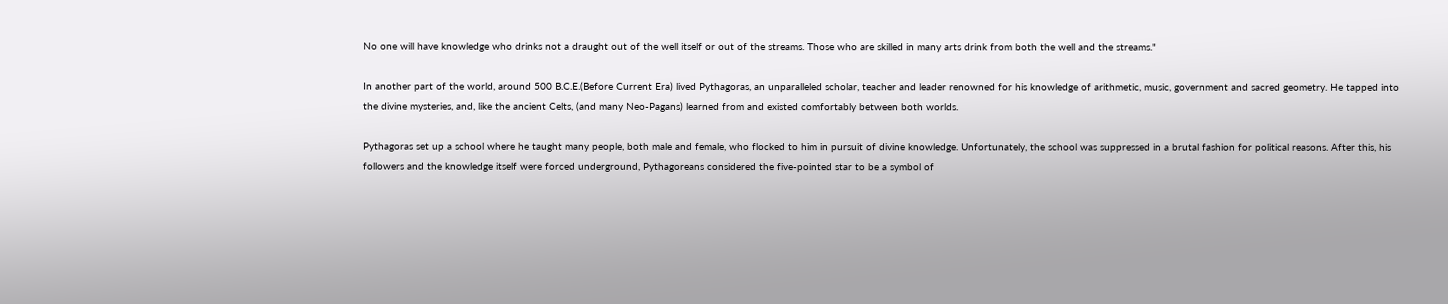No one will have knowledge who drinks not a draught out of the well itself or out of the streams. Those who are skilled in many arts drink from both the well and the streams."

In another part of the world, around 500 B.C.E.(Before Current Era) lived Pythagoras, an unparalleled scholar, teacher and leader renowned for his knowledge of arithmetic, music, government and sacred geometry. He tapped into the divine mysteries, and, like the ancient Celts, (and many Neo-Pagans) learned from and existed comfortably between both worlds.

Pythagoras set up a school where he taught many people, both male and female, who flocked to him in pursuit of divine knowledge. Unfortunately, the school was suppressed in a brutal fashion for political reasons. After this, his followers and the knowledge itself were forced underground, Pythagoreans considered the five-pointed star to be a symbol of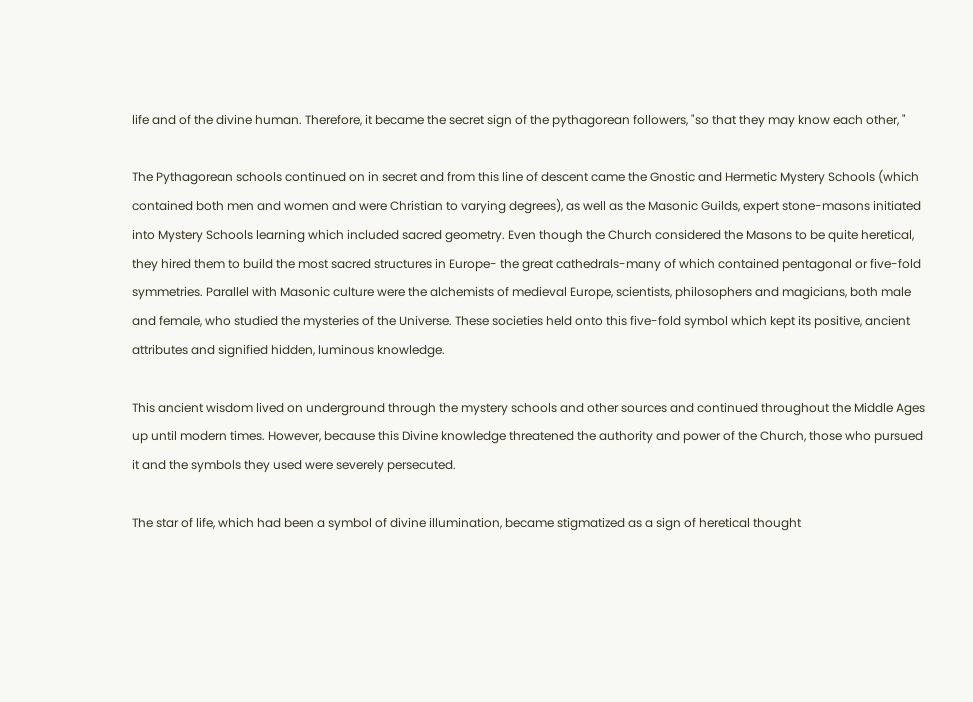life and of the divine human. Therefore, it became the secret sign of the pythagorean followers, "so that they may know each other, "

The Pythagorean schools continued on in secret and from this line of descent came the Gnostic and Hermetic Mystery Schools (which contained both men and women and were Christian to varying degrees), as well as the Masonic Guilds, expert stone-masons initiated into Mystery Schools learning which included sacred geometry. Even though the Church considered the Masons to be quite heretical, they hired them to build the most sacred structures in Europe- the great cathedrals-many of which contained pentagonal or five-fold symmetries. Parallel with Masonic culture were the alchemists of medieval Europe, scientists, philosophers and magicians, both male and female, who studied the mysteries of the Universe. These societies held onto this five-fold symbol which kept its positive, ancient attributes and signified hidden, luminous knowledge.

This ancient wisdom lived on underground through the mystery schools and other sources and continued throughout the Middle Ages up until modern times. However, because this Divine knowledge threatened the authority and power of the Church, those who pursued it and the symbols they used were severely persecuted.

The star of life, which had been a symbol of divine illumination, became stigmatized as a sign of heretical thought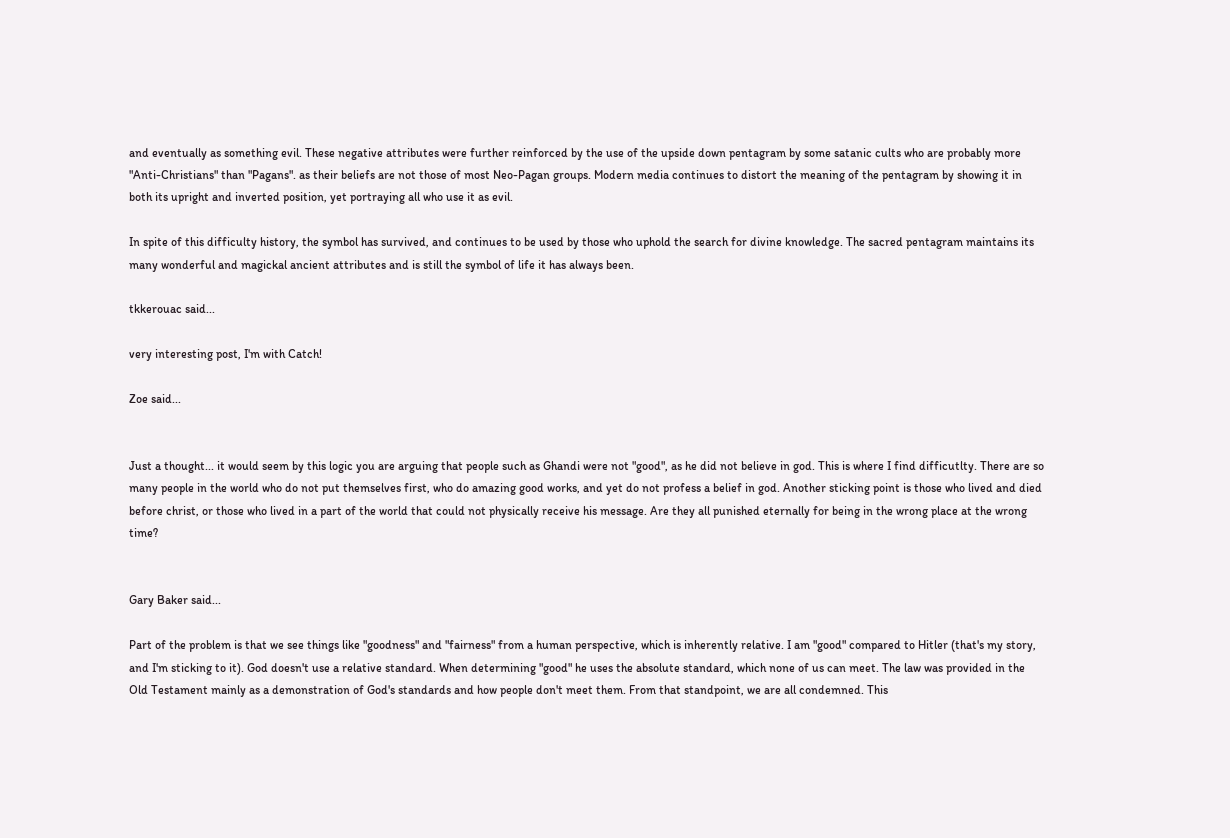and eventually as something evil. These negative attributes were further reinforced by the use of the upside down pentagram by some satanic cults who are probably more "Anti-Christians" than "Pagans". as their beliefs are not those of most Neo-Pagan groups. Modern media continues to distort the meaning of the pentagram by showing it in both its upright and inverted position, yet portraying all who use it as evil.

In spite of this difficulty history, the symbol has survived, and continues to be used by those who uphold the search for divine knowledge. The sacred pentagram maintains its many wonderful and magickal ancient attributes and is still the symbol of life it has always been.

tkkerouac said...

very interesting post, I'm with Catch!

Zoe said...


Just a thought... it would seem by this logic you are arguing that people such as Ghandi were not "good", as he did not believe in god. This is where I find difficutlty. There are so many people in the world who do not put themselves first, who do amazing good works, and yet do not profess a belief in god. Another sticking point is those who lived and died before christ, or those who lived in a part of the world that could not physically receive his message. Are they all punished eternally for being in the wrong place at the wrong time?


Gary Baker said...

Part of the problem is that we see things like "goodness" and "fairness" from a human perspective, which is inherently relative. I am "good" compared to Hitler (that's my story, and I'm sticking to it). God doesn't use a relative standard. When determining "good" he uses the absolute standard, which none of us can meet. The law was provided in the Old Testament mainly as a demonstration of God's standards and how people don't meet them. From that standpoint, we are all condemned. This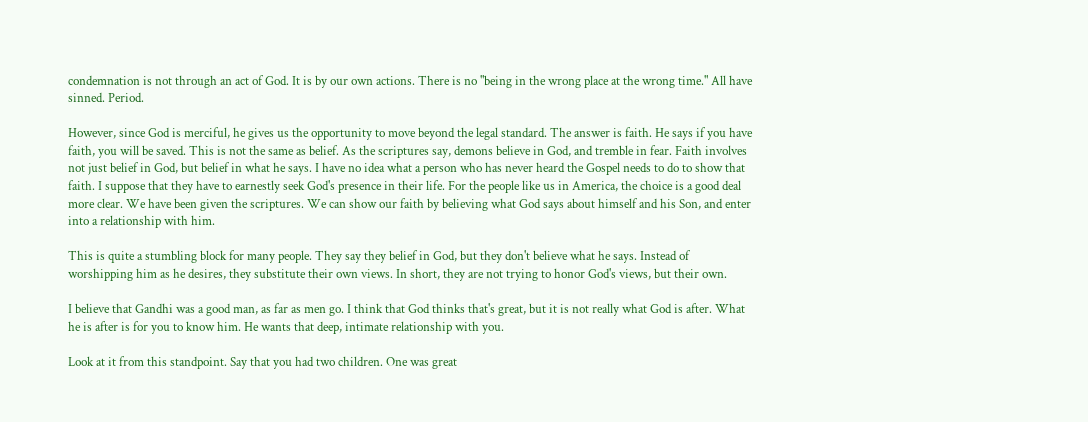condemnation is not through an act of God. It is by our own actions. There is no "being in the wrong place at the wrong time." All have sinned. Period.

However, since God is merciful, he gives us the opportunity to move beyond the legal standard. The answer is faith. He says if you have faith, you will be saved. This is not the same as belief. As the scriptures say, demons believe in God, and tremble in fear. Faith involves not just belief in God, but belief in what he says. I have no idea what a person who has never heard the Gospel needs to do to show that faith. I suppose that they have to earnestly seek God's presence in their life. For the people like us in America, the choice is a good deal more clear. We have been given the scriptures. We can show our faith by believing what God says about himself and his Son, and enter into a relationship with him.

This is quite a stumbling block for many people. They say they belief in God, but they don't believe what he says. Instead of worshipping him as he desires, they substitute their own views. In short, they are not trying to honor God's views, but their own.

I believe that Gandhi was a good man, as far as men go. I think that God thinks that's great, but it is not really what God is after. What he is after is for you to know him. He wants that deep, intimate relationship with you.

Look at it from this standpoint. Say that you had two children. One was great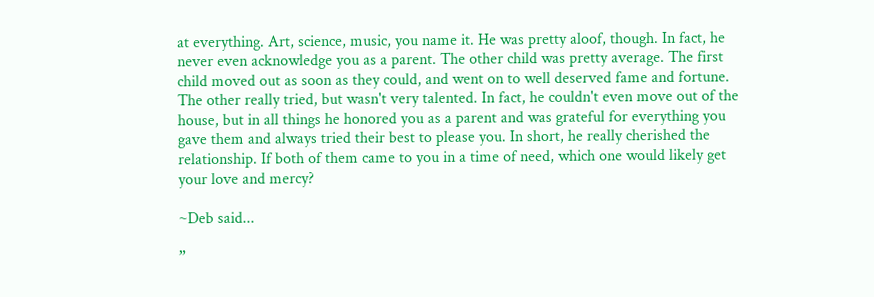at everything. Art, science, music, you name it. He was pretty aloof, though. In fact, he never even acknowledge you as a parent. The other child was pretty average. The first child moved out as soon as they could, and went on to well deserved fame and fortune. The other really tried, but wasn't very talented. In fact, he couldn't even move out of the house, but in all things he honored you as a parent and was grateful for everything you gave them and always tried their best to please you. In short, he really cherished the relationship. If both of them came to you in a time of need, which one would likely get your love and mercy?

~Deb said...

”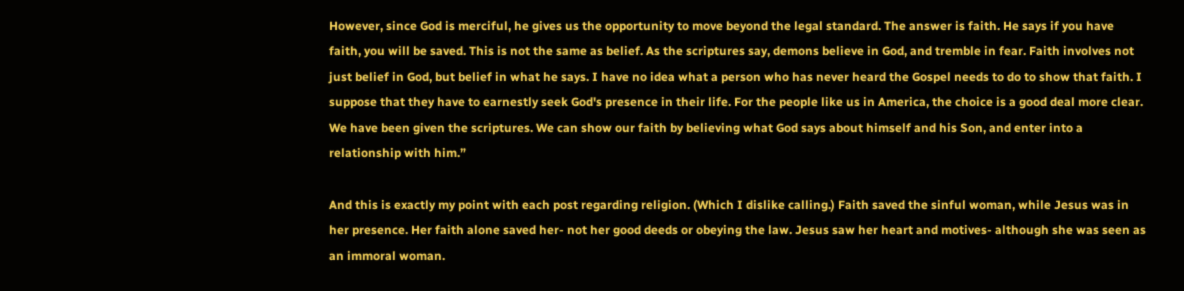However, since God is merciful, he gives us the opportunity to move beyond the legal standard. The answer is faith. He says if you have faith, you will be saved. This is not the same as belief. As the scriptures say, demons believe in God, and tremble in fear. Faith involves not just belief in God, but belief in what he says. I have no idea what a person who has never heard the Gospel needs to do to show that faith. I suppose that they have to earnestly seek God's presence in their life. For the people like us in America, the choice is a good deal more clear. We have been given the scriptures. We can show our faith by believing what God says about himself and his Son, and enter into a relationship with him.”

And this is exactly my point with each post regarding religion. (Which I dislike calling.) Faith saved the sinful woman, while Jesus was in her presence. Her faith alone saved her- not her good deeds or obeying the law. Jesus saw her heart and motives- although she was seen as an immoral woman.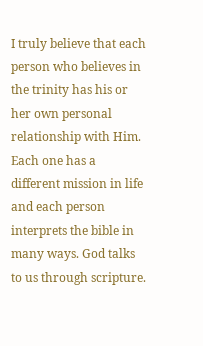I truly believe that each person who believes in the trinity has his or her own personal relationship with Him. Each one has a different mission in life and each person interprets the bible in many ways. God talks to us through scripture.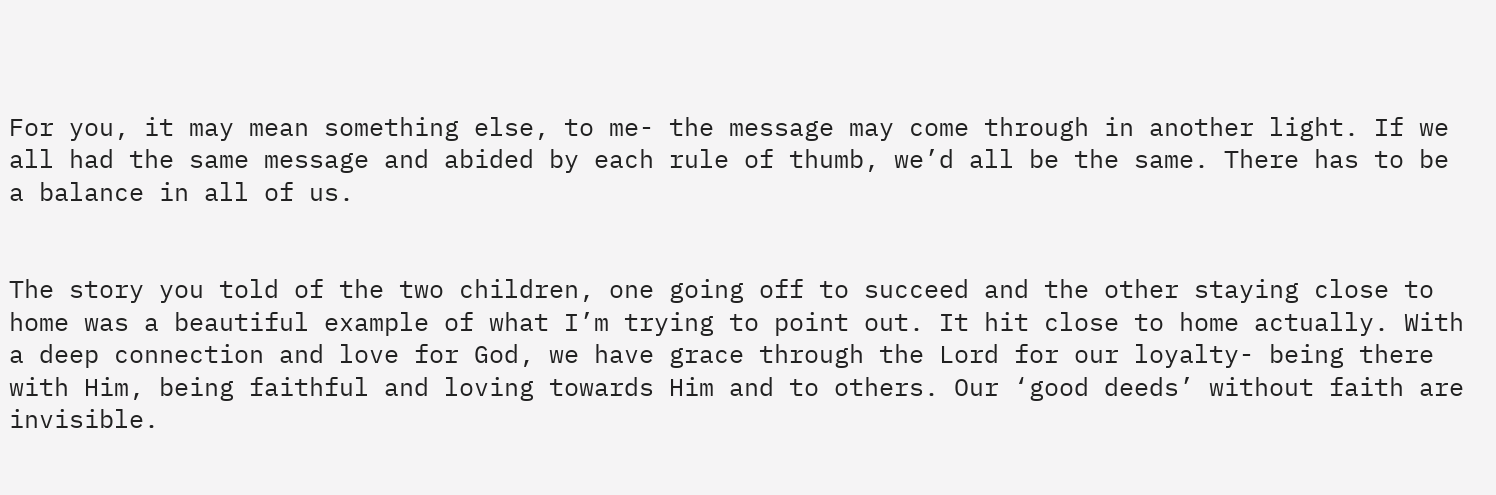For you, it may mean something else, to me- the message may come through in another light. If we all had the same message and abided by each rule of thumb, we’d all be the same. There has to be a balance in all of us.


The story you told of the two children, one going off to succeed and the other staying close to home was a beautiful example of what I’m trying to point out. It hit close to home actually. With a deep connection and love for God, we have grace through the Lord for our loyalty- being there with Him, being faithful and loving towards Him and to others. Our ‘good deeds’ without faith are invisible.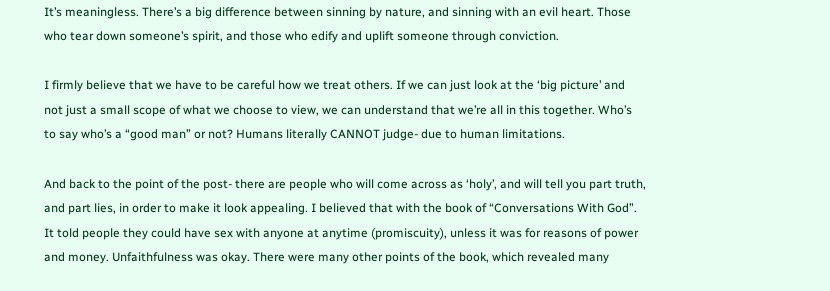It’s meaningless. There’s a big difference between sinning by nature, and sinning with an evil heart. Those who tear down someone’s spirit, and those who edify and uplift someone through conviction.

I firmly believe that we have to be careful how we treat others. If we can just look at the ‘big picture’ and not just a small scope of what we choose to view, we can understand that we’re all in this together. Who’s to say who’s a “good man” or not? Humans literally CANNOT judge- due to human limitations.

And back to the point of the post- there are people who will come across as ‘holy’, and will tell you part truth, and part lies, in order to make it look appealing. I believed that with the book of “Conversations With God”. It told people they could have sex with anyone at anytime (promiscuity), unless it was for reasons of power and money. Unfaithfulness was okay. There were many other points of the book, which revealed many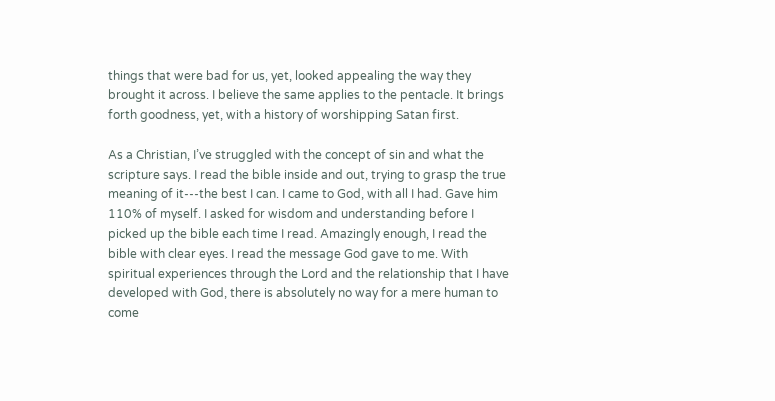things that were bad for us, yet, looked appealing the way they brought it across. I believe the same applies to the pentacle. It brings forth goodness, yet, with a history of worshipping Satan first.

As a Christian, I’ve struggled with the concept of sin and what the scripture says. I read the bible inside and out, trying to grasp the true meaning of it---the best I can. I came to God, with all I had. Gave him 110% of myself. I asked for wisdom and understanding before I picked up the bible each time I read. Amazingly enough, I read the bible with clear eyes. I read the message God gave to me. With spiritual experiences through the Lord and the relationship that I have developed with God, there is absolutely no way for a mere human to come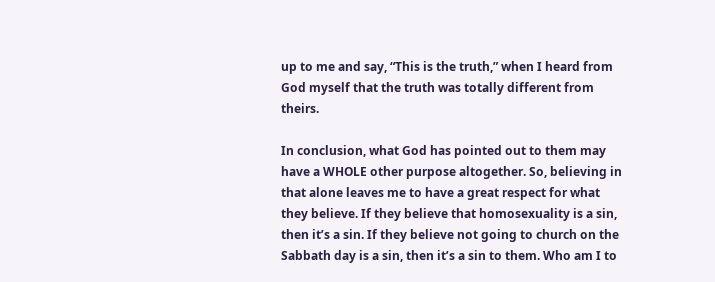up to me and say, “This is the truth,” when I heard from God myself that the truth was totally different from theirs.

In conclusion, what God has pointed out to them may have a WHOLE other purpose altogether. So, believing in that alone leaves me to have a great respect for what they believe. If they believe that homosexuality is a sin, then it’s a sin. If they believe not going to church on the Sabbath day is a sin, then it’s a sin to them. Who am I to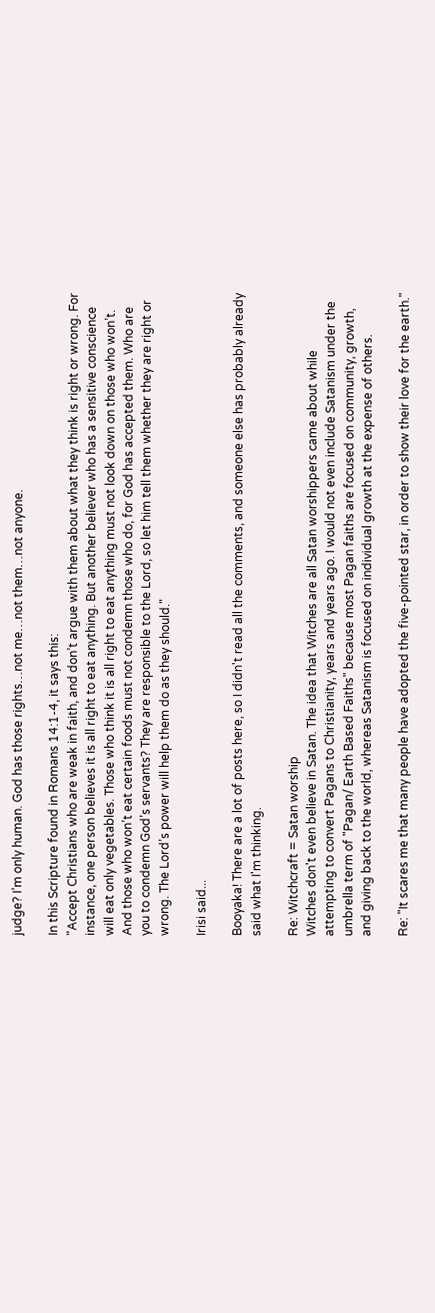judge? I’m only human. God has those rights…not me…not them…not anyone.

In this Scripture found in Romans 14:1-4, it says this:
"Accept Christians who are weak in faith, and don’t argue with them about what they think is right or wrong. For instance, one person believes it is all right to eat anything. But another believer who has a sensitive conscience will eat only vegetables. Those who think it is all right to eat anything must not look down on those who won’t. And those who won’t eat certain foods must not condemn those who do, for God has accepted them. Who are you to condemn God’s servants? They are responsible to the Lord, so let him tell them whether they are right or wrong. The Lord’s power will help them do as they should."

Irisi said...

Booyaka! There are a lot of posts here, so I didn't read all the comments, and someone else has probably already said what I'm thinking.

Re: Witchcraft = Satan worship
Witches don't even believe in Satan. The idea that Witches are all Satan worshippers came about while attempting to convert Pagans to Christianity, years and years ago. I would not even include Satanism under the umbrella term of "Pagan/ Earth Based Faiths" because most Pagan faiths are focused on community, growth, and giving back to the world, whereas Satanism is focused on individual growth at the expense of others.

Re: "It scares me that many people have adopted the five-pointed star, in order to show their love for the earth."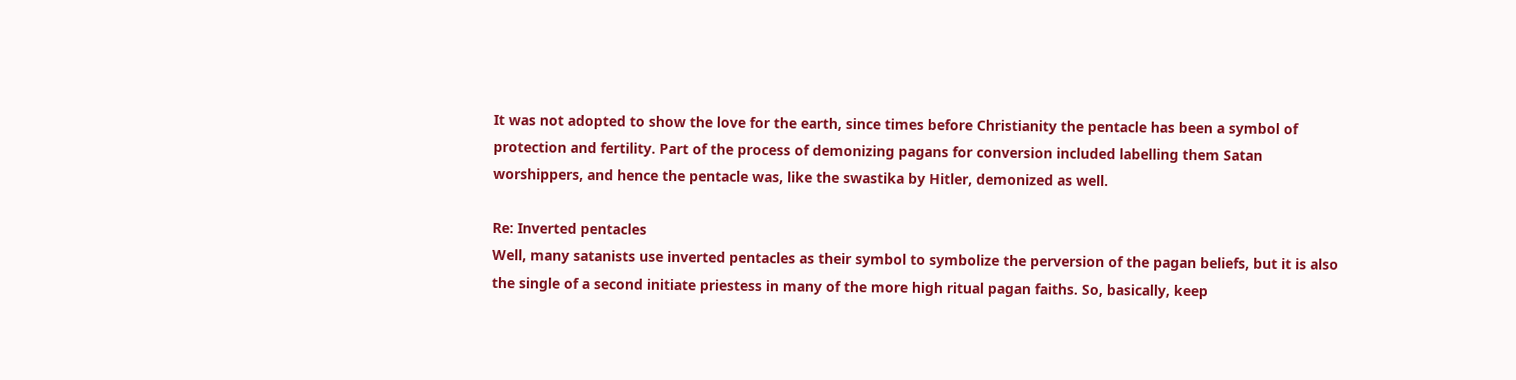It was not adopted to show the love for the earth, since times before Christianity the pentacle has been a symbol of protection and fertility. Part of the process of demonizing pagans for conversion included labelling them Satan worshippers, and hence the pentacle was, like the swastika by Hitler, demonized as well.

Re: Inverted pentacles
Well, many satanists use inverted pentacles as their symbol to symbolize the perversion of the pagan beliefs, but it is also the single of a second initiate priestess in many of the more high ritual pagan faiths. So, basically, keep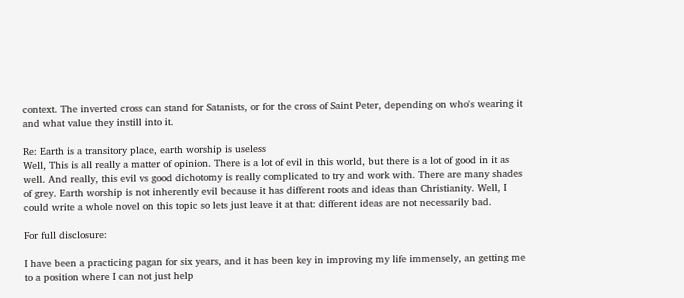context. The inverted cross can stand for Satanists, or for the cross of Saint Peter, depending on who's wearing it and what value they instill into it.

Re: Earth is a transitory place, earth worship is useless
Well, This is all really a matter of opinion. There is a lot of evil in this world, but there is a lot of good in it as well. And really, this evil vs good dichotomy is really complicated to try and work with. There are many shades of grey. Earth worship is not inherently evil because it has different roots and ideas than Christianity. Well, I could write a whole novel on this topic so lets just leave it at that: different ideas are not necessarily bad.

For full disclosure:

I have been a practicing pagan for six years, and it has been key in improving my life immensely, an getting me to a position where I can not just help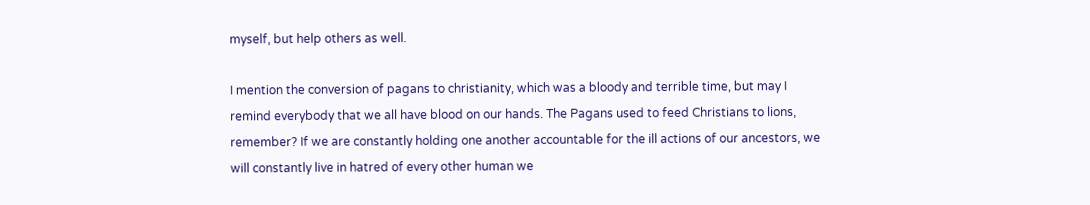myself, but help others as well.

I mention the conversion of pagans to christianity, which was a bloody and terrible time, but may I remind everybody that we all have blood on our hands. The Pagans used to feed Christians to lions, remember? If we are constantly holding one another accountable for the ill actions of our ancestors, we will constantly live in hatred of every other human we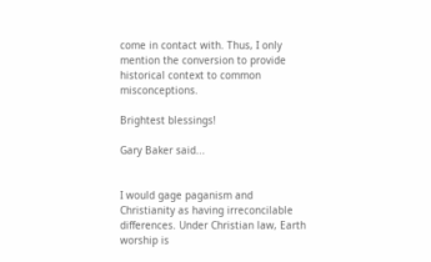come in contact with. Thus, I only mention the conversion to provide historical context to common misconceptions.

Brightest blessings!

Gary Baker said...


I would gage paganism and Christianity as having irreconcilable differences. Under Christian law, Earth worship is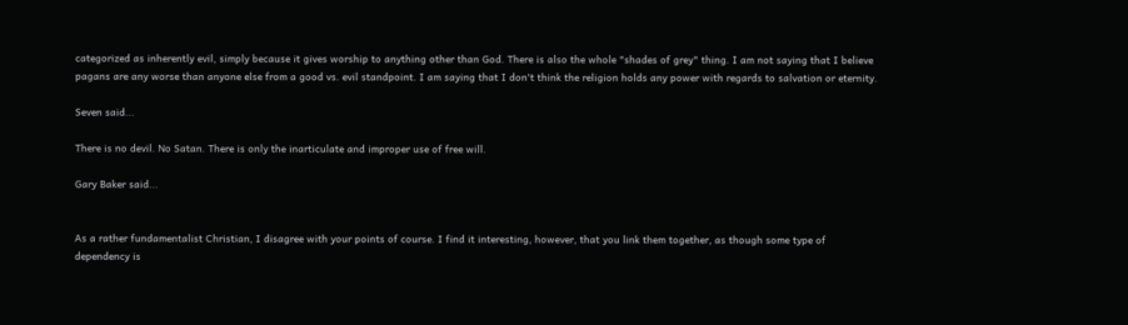categorized as inherently evil, simply because it gives worship to anything other than God. There is also the whole "shades of grey" thing. I am not saying that I believe pagans are any worse than anyone else from a good vs. evil standpoint. I am saying that I don't think the religion holds any power with regards to salvation or eternity.

Seven said...

There is no devil. No Satan. There is only the inarticulate and improper use of free will.

Gary Baker said...


As a rather fundamentalist Christian, I disagree with your points of course. I find it interesting, however, that you link them together, as though some type of dependency is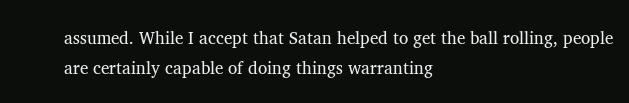assumed. While I accept that Satan helped to get the ball rolling, people are certainly capable of doing things warranting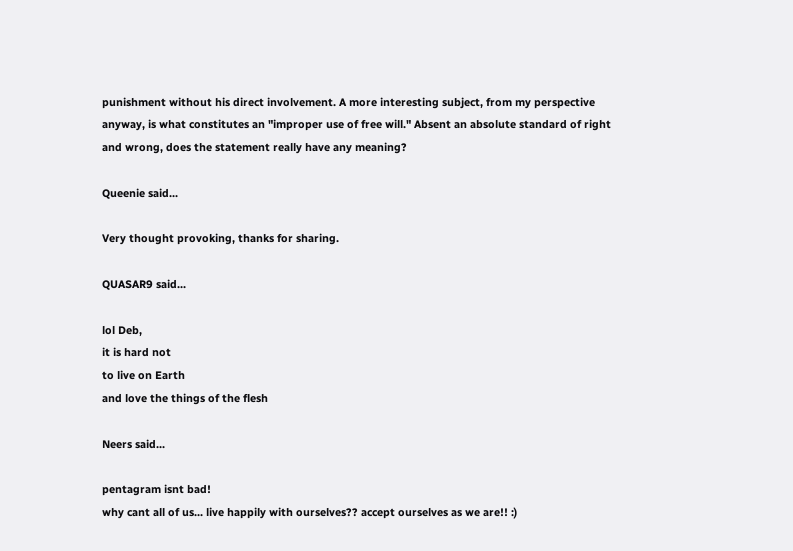punishment without his direct involvement. A more interesting subject, from my perspective anyway, is what constitutes an "improper use of free will." Absent an absolute standard of right and wrong, does the statement really have any meaning?

Queenie said...

Very thought provoking, thanks for sharing.

QUASAR9 said...

lol Deb,
it is hard not
to live on Earth
and love the things of the flesh

Neers said...

pentagram isnt bad!
why cant all of us... live happily with ourselves?? accept ourselves as we are!! :)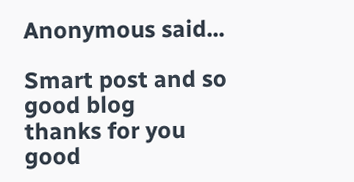Anonymous said...

Smart post and so good blog
thanks for you good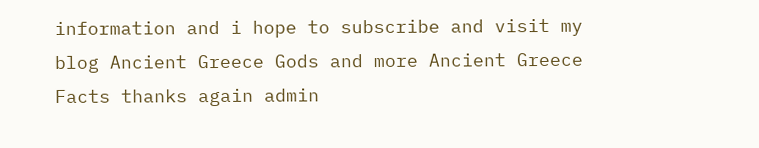information and i hope to subscribe and visit my blog Ancient Greece Gods and more Ancient Greece Facts thanks again admin